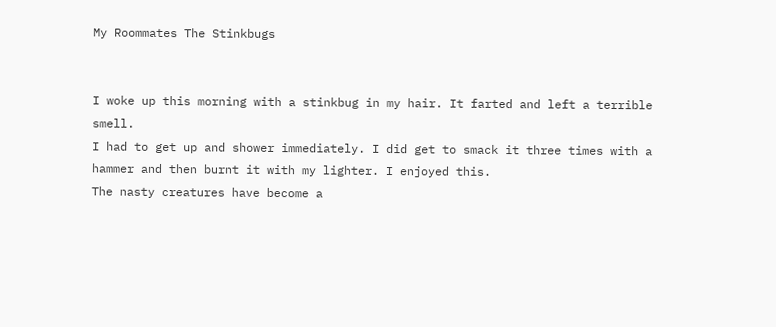My Roommates The Stinkbugs


I woke up this morning with a stinkbug in my hair. It farted and left a terrible smell.
I had to get up and shower immediately. I did get to smack it three times with a hammer and then burnt it with my lighter. I enjoyed this.
The nasty creatures have become a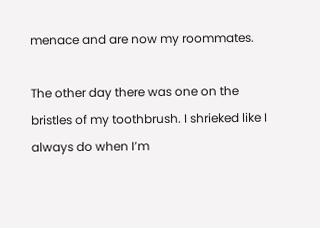menace and are now my roommates.

The other day there was one on the bristles of my toothbrush. I shrieked like I always do when I’m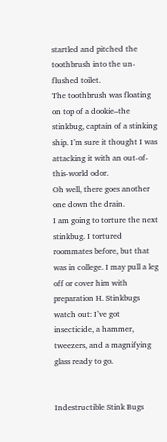startled and pitched the toothbrush into the un-flushed toilet.
The toothbrush was floating on top of a dookie–the stinkbug, captain of a stinking ship. I’m sure it thought I was attacking it with an out-of-this-world odor.
Oh well, there goes another one down the drain.
I am going to torture the next stinkbug. I tortured roommates before, but that was in college. I may pull a leg off or cover him with preparation H. Stinkbugs watch out: I’ve got insecticide, a hammer, tweezers, and a magnifying glass ready to go.


Indestructible Stink Bugs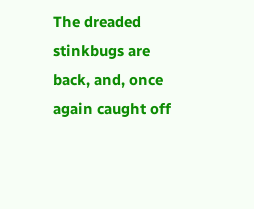The dreaded stinkbugs are back, and, once again caught off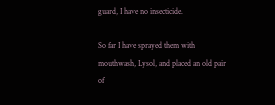guard, I have no insecticide.

So far I have sprayed them with mouthwash, Lysol, and placed an old pair of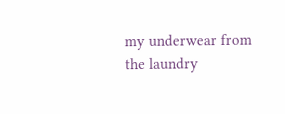my underwear from the laundry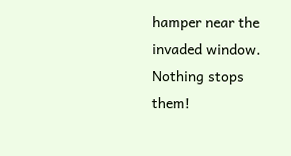hamper near the invaded window.  Nothing stops them!